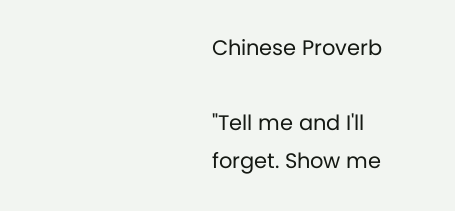Chinese Proverb

"Tell me and I'll forget. Show me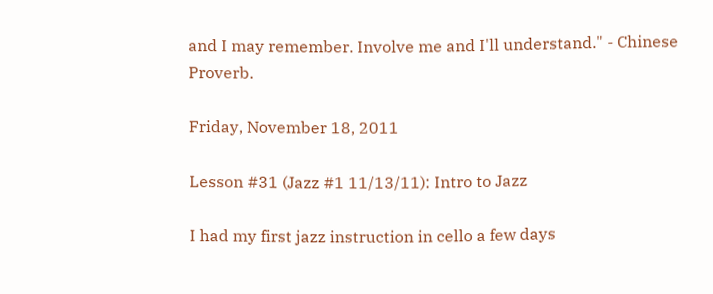and I may remember. Involve me and I'll understand." - Chinese Proverb.

Friday, November 18, 2011

Lesson #31 (Jazz #1 11/13/11): Intro to Jazz

I had my first jazz instruction in cello a few days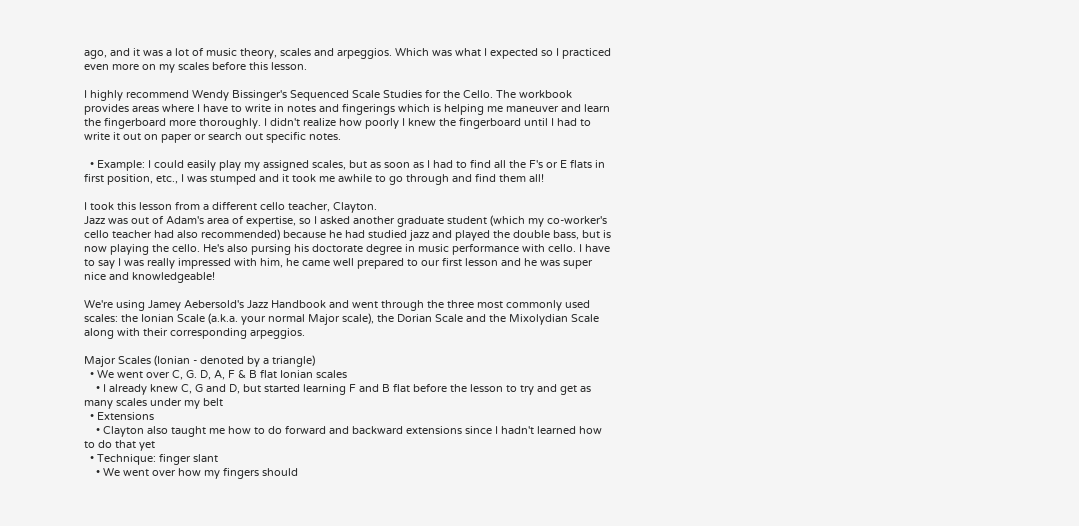ago, and it was a lot of music theory, scales and arpeggios. Which was what I expected so I practiced even more on my scales before this lesson.

I highly recommend Wendy Bissinger's Sequenced Scale Studies for the Cello. The workbook provides areas where I have to write in notes and fingerings which is helping me maneuver and learn the fingerboard more thoroughly. I didn't realize how poorly I knew the fingerboard until I had to write it out on paper or search out specific notes.

  • Example: I could easily play my assigned scales, but as soon as I had to find all the F's or E flats in first position, etc., I was stumped and it took me awhile to go through and find them all!

I took this lesson from a different cello teacher, Clayton.
Jazz was out of Adam's area of expertise, so I asked another graduate student (which my co-worker's cello teacher had also recommended) because he had studied jazz and played the double bass, but is now playing the cello. He's also pursing his doctorate degree in music performance with cello. I have to say I was really impressed with him, he came well prepared to our first lesson and he was super nice and knowledgeable!

We're using Jamey Aebersold's Jazz Handbook and went through the three most commonly used scales: the Ionian Scale (a.k.a. your normal Major scale), the Dorian Scale and the Mixolydian Scale along with their corresponding arpeggios.

Major Scales (Ionian - denoted by a triangle)
  • We went over C, G. D, A, F & B flat Ionian scales
    • I already knew C, G and D, but started learning F and B flat before the lesson to try and get as many scales under my belt
  • Extensions
    • Clayton also taught me how to do forward and backward extensions since I hadn't learned how to do that yet
  • Technique: finger slant
    • We went over how my fingers should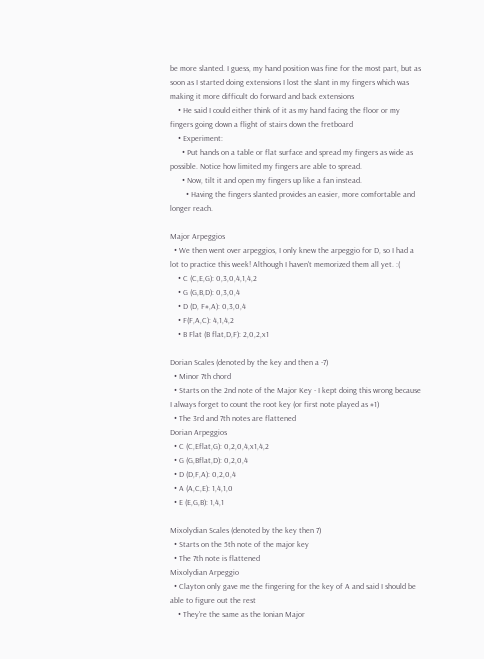be more slanted. I guess, my hand position was fine for the most part, but as soon as I started doing extensions I lost the slant in my fingers which was making it more difficult do forward and back extensions
    • He said I could either think of it as my hand facing the floor or my fingers going down a flight of stairs down the fretboard
    • Experiment:
      • Put hands on a table or flat surface and spread my fingers as wide as possible. Notice how limited my fingers are able to spread.
      • Now, tilt it and open my fingers up like a fan instead.
        • Having the fingers slanted provides an easier, more comfortable and longer reach.

Major Arpeggios
  • We then went over arpeggios, I only knew the arpeggio for D, so I had a lot to practice this week! Although I haven't memorized them all yet. :(
    • C (C,E,G): 0,3,0,4,1,4,2
    • G (G,B,D): 0,3,0,4
    • D (D, F#,A): 0,3,0,4
    • F(F,A,C): 4,1,4,2
    • B Flat (B flat,D,F): 2,0,2,x1

Dorian Scales (denoted by the key and then a -7)
  • Minor 7th chord
  • Starts on the 2nd note of the Major Key - I kept doing this wrong because I always forget to count the root key (or first note played as #1)
  • The 3rd and 7th notes are flattened
Dorian Arpeggios
  • C (C,Eflat,G): 0,2,0,4,x1,4,2
  • G (G,Bflat,D): 0,2,0,4
  • D (D,F,A): 0,2,0,4
  • A (A,C,E): 1,4,1,0
  • E (E,G,B): 1,4,1

Mixolydian Scales (denoted by the key then 7)
  • Starts on the 5th note of the major key
  • The 7th note is flattened
Mixolydian Arpeggio
  • Clayton only gave me the fingering for the key of A and said I should be able to figure out the rest
    • They're the same as the Ionian Major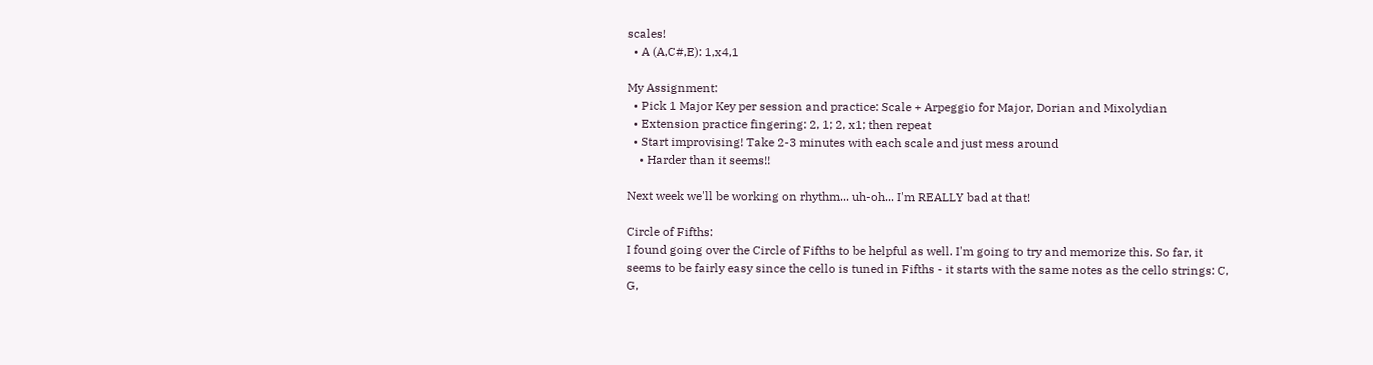scales!
  • A (A,C#,E): 1,x4,1

My Assignment:
  • Pick 1 Major Key per session and practice: Scale + Arpeggio for Major, Dorian and Mixolydian
  • Extension practice fingering: 2, 1; 2, x1; then repeat
  • Start improvising! Take 2-3 minutes with each scale and just mess around
    • Harder than it seems!!

Next week we'll be working on rhythm... uh-oh... I'm REALLY bad at that!

Circle of Fifths:
I found going over the Circle of Fifths to be helpful as well. I'm going to try and memorize this. So far, it seems to be fairly easy since the cello is tuned in Fifths - it starts with the same notes as the cello strings: C, G,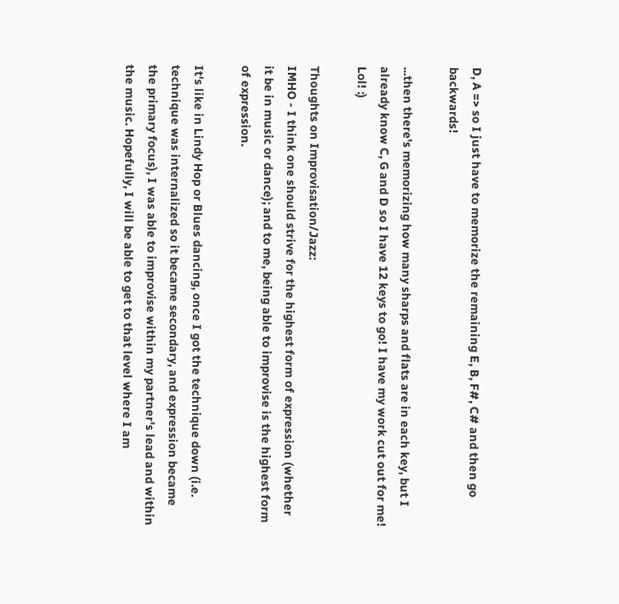D, A => so I just have to memorize the remaining E, B, F#, C# and then go backwards!

...then there's memorizing how many sharps and flats are in each key, but I already know C, G and D so I have 12 keys to go! I have my work cut out for me! Lol! :)

Thoughts on Improvisation/Jazz:
IMHO - I think one should strive for the highest form of expression (whether it be in music or dance); and to me, being able to improvise is the highest form of expression.

It's like in Lindy Hop or Blues dancing, once I got the technique down (i.e. technique was internalized so it became secondary, and expression became the primary focus), I was able to improvise within my partner's lead and within the music. Hopefully, I will be able to get to that level where I am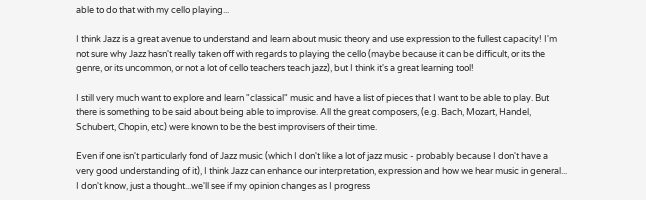able to do that with my cello playing...

I think Jazz is a great avenue to understand and learn about music theory and use expression to the fullest capacity! I'm not sure why Jazz hasn't really taken off with regards to playing the cello (maybe because it can be difficult, or its the genre, or its uncommon, or not a lot of cello teachers teach jazz), but I think it's a great learning tool!

I still very much want to explore and learn "classical" music and have a list of pieces that I want to be able to play. But there is something to be said about being able to improvise. All the great composers, (e.g. Bach, Mozart, Handel, Schubert, Chopin, etc) were known to be the best improvisers of their time.

Even if one isn't particularly fond of Jazz music (which I don't like a lot of jazz music - probably because I don't have a very good understanding of it), I think Jazz can enhance our interpretation, expression and how we hear music in general... I don't know, just a thought...we'll see if my opinion changes as I progress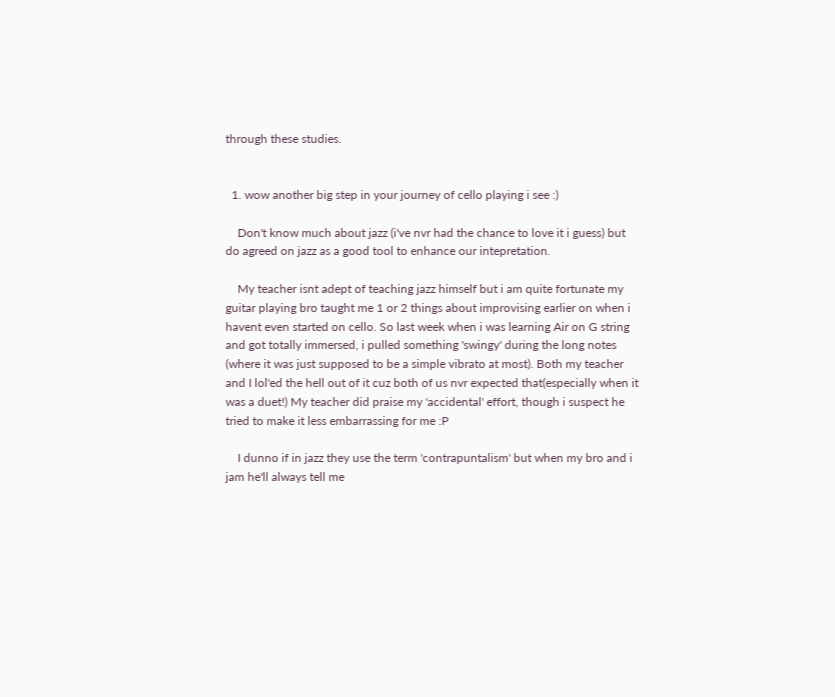through these studies.


  1. wow another big step in your journey of cello playing i see :)

    Don't know much about jazz (i've nvr had the chance to love it i guess) but do agreed on jazz as a good tool to enhance our intepretation.

    My teacher isnt adept of teaching jazz himself but i am quite fortunate my guitar playing bro taught me 1 or 2 things about improvising earlier on when i havent even started on cello. So last week when i was learning Air on G string and got totally immersed, i pulled something 'swingy' during the long notes (where it was just supposed to be a simple vibrato at most). Both my teacher and I lol'ed the hell out of it cuz both of us nvr expected that(especially when it was a duet!) My teacher did praise my 'accidental' effort, though i suspect he tried to make it less embarrassing for me :P

    I dunno if in jazz they use the term 'contrapuntalism' but when my bro and i jam he'll always tell me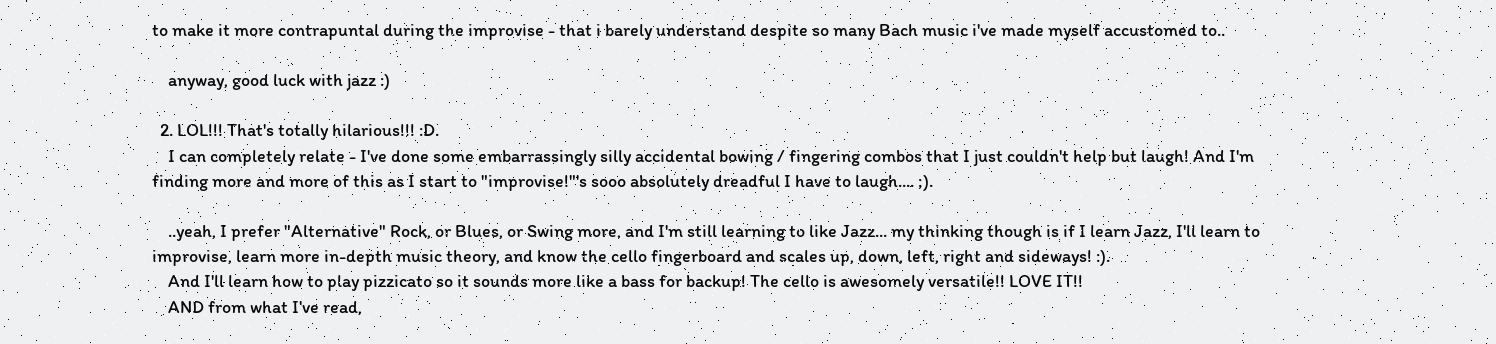to make it more contrapuntal during the improvise - that i barely understand despite so many Bach music i've made myself accustomed to..

    anyway, good luck with jazz :)

  2. LOL!!! That's totally hilarious!!! :D.
    I can completely relate - I've done some embarrassingly silly accidental bowing / fingering combos that I just couldn't help but laugh! And I'm finding more and more of this as I start to "improvise!"'s sooo absolutely dreadful I have to laugh.... ;).

    ..yeah, I prefer "Alternative" Rock, or Blues, or Swing more, and I'm still learning to like Jazz... my thinking though is if I learn Jazz, I'll learn to improvise, learn more in-depth music theory, and know the cello fingerboard and scales up, down, left, right and sideways! :).
    And I'll learn how to play pizzicato so it sounds more like a bass for backup! The cello is awesomely versatile!! LOVE IT!!
    AND from what I've read,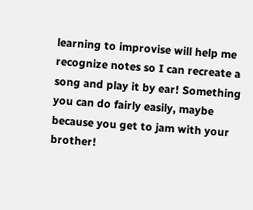learning to improvise will help me recognize notes so I can recreate a song and play it by ear! Something you can do fairly easily, maybe because you get to jam with your brother!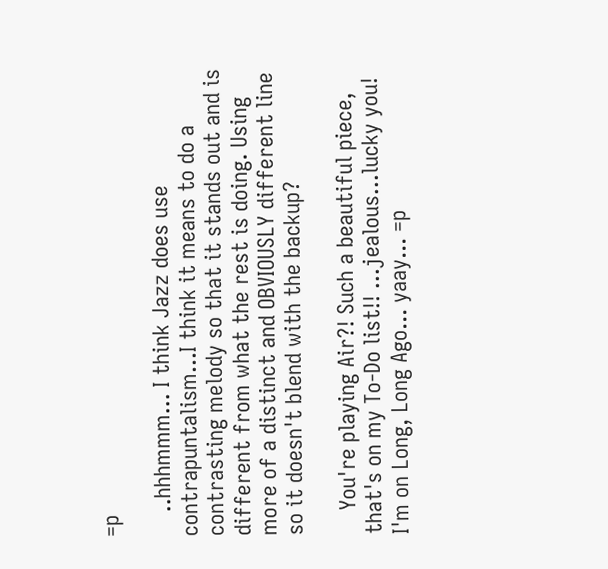=p

    ..hhhmmm... I think Jazz does use contrapuntalism...I think it means to do a contrasting melody so that it stands out and is different from what the rest is doing. Using more of a distinct and OBVIOUSLY different line so it doesn't blend with the backup?

    You're playing Air?! Such a beautiful piece, that's on my To-Do list!! ...jealous...lucky you! I'm on Long, Long Ago... yaay... =p